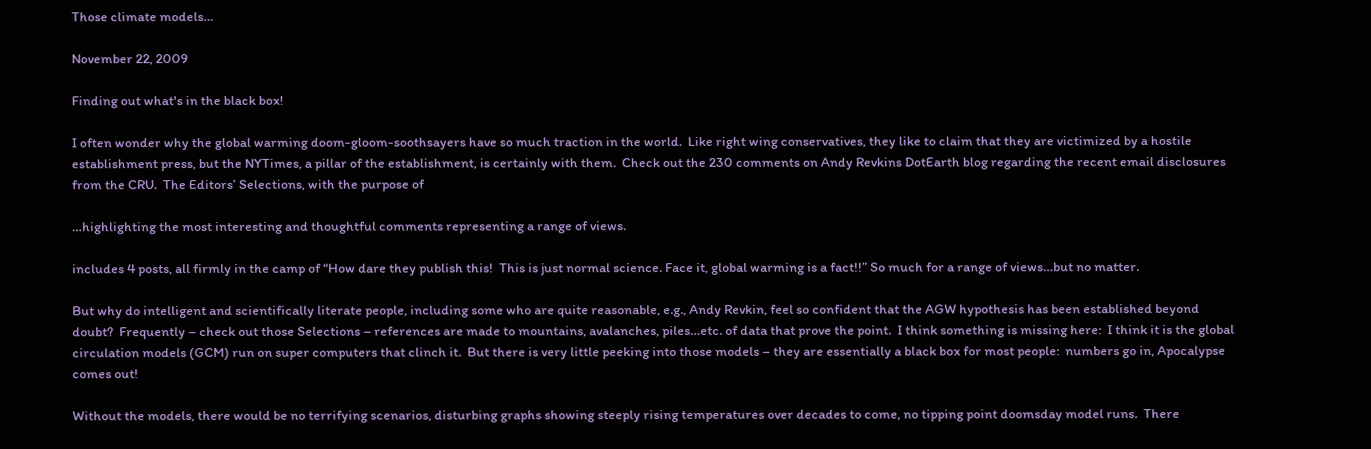Those climate models…

November 22, 2009

Finding out what's in the black box!

I often wonder why the global warming doom-gloom-soothsayers have so much traction in the world.  Like right wing conservatives, they like to claim that they are victimized by a hostile establishment press, but the NYTimes, a pillar of the establishment, is certainly with them.  Check out the 230 comments on Andy Revkins DotEarth blog regarding the recent email disclosures from the CRU.  The Editors’ Selections, with the purpose of

…highlighting the most interesting and thoughtful comments representing a range of views.

includes 4 posts, all firmly in the camp of “How dare they publish this!  This is just normal science. Face it, global warming is a fact!!” So much for a range of views…but no matter.

But why do intelligent and scientifically literate people, including some who are quite reasonable, e.g., Andy Revkin, feel so confident that the AGW hypothesis has been established beyond doubt?  Frequently – check out those Selections – references are made to mountains, avalanches, piles…etc. of data that prove the point.  I think something is missing here:  I think it is the global circulation models (GCM) run on super computers that clinch it.  But there is very little peeking into those models – they are essentially a black box for most people:  numbers go in, Apocalypse comes out!

Without the models, there would be no terrifying scenarios, disturbing graphs showing steeply rising temperatures over decades to come, no tipping point doomsday model runs.  There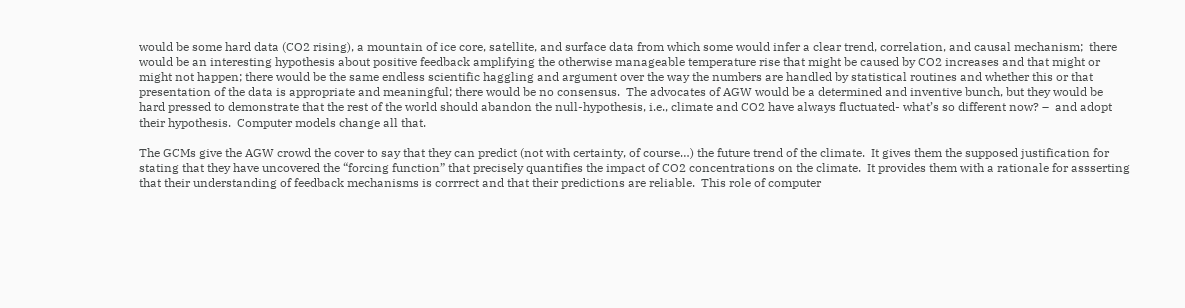would be some hard data (CO2 rising), a mountain of ice core, satellite, and surface data from which some would infer a clear trend, correlation, and causal mechanism;  there would be an interesting hypothesis about positive feedback amplifying the otherwise manageable temperature rise that might be caused by CO2 increases and that might or might not happen; there would be the same endless scientific haggling and argument over the way the numbers are handled by statistical routines and whether this or that presentation of the data is appropriate and meaningful; there would be no consensus.  The advocates of AGW would be a determined and inventive bunch, but they would be hard pressed to demonstrate that the rest of the world should abandon the null-hypothesis, i.e., climate and CO2 have always fluctuated- what’s so different now? –  and adopt their hypothesis.  Computer models change all that.

The GCMs give the AGW crowd the cover to say that they can predict (not with certainty, of course…) the future trend of the climate.  It gives them the supposed justification for stating that they have uncovered the “forcing function” that precisely quantifies the impact of CO2 concentrations on the climate.  It provides them with a rationale for assserting that their understanding of feedback mechanisms is corrrect and that their predictions are reliable.  This role of computer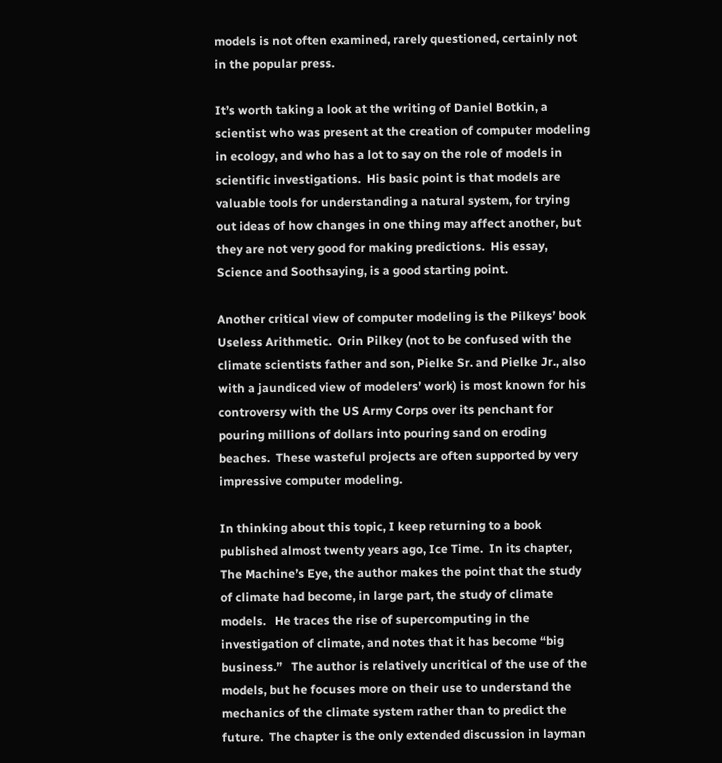models is not often examined, rarely questioned, certainly not in the popular press.

It’s worth taking a look at the writing of Daniel Botkin, a scientist who was present at the creation of computer modeling in ecology, and who has a lot to say on the role of models in scientific investigations.  His basic point is that models are valuable tools for understanding a natural system, for trying out ideas of how changes in one thing may affect another, but they are not very good for making predictions.  His essay, Science and Soothsaying, is a good starting point.

Another critical view of computer modeling is the Pilkeys’ book Useless Arithmetic.  Orin Pilkey (not to be confused with the climate scientists father and son, Pielke Sr. and Pielke Jr., also with a jaundiced view of modelers’ work) is most known for his controversy with the US Army Corps over its penchant for pouring millions of dollars into pouring sand on eroding beaches.  These wasteful projects are often supported by very impressive computer modeling.

In thinking about this topic, I keep returning to a book published almost twenty years ago, Ice Time.  In its chapter, The Machine’s Eye, the author makes the point that the study of climate had become, in large part, the study of climate models.   He traces the rise of supercomputing in the investigation of climate, and notes that it has become “big business.”   The author is relatively uncritical of the use of the models, but he focuses more on their use to understand the mechanics of the climate system rather than to predict the future.  The chapter is the only extended discussion in layman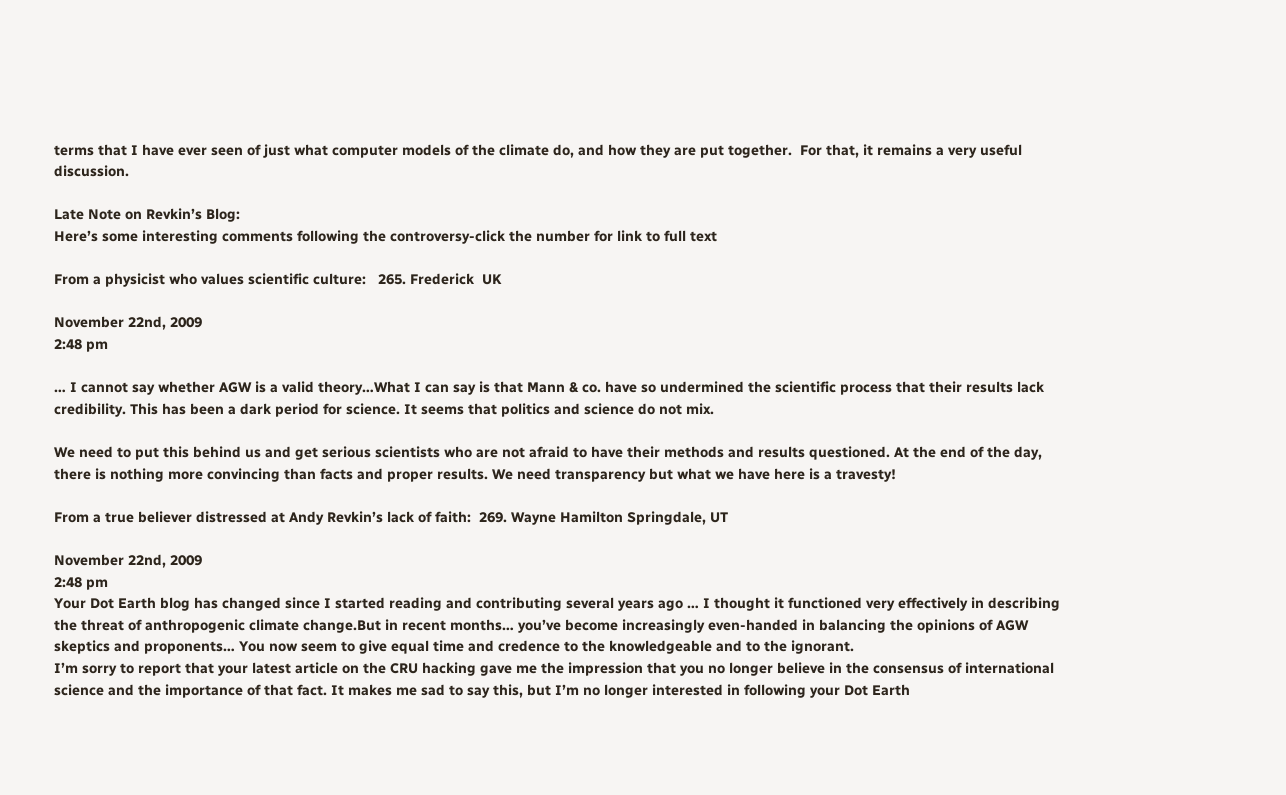terms that I have ever seen of just what computer models of the climate do, and how they are put together.  For that, it remains a very useful discussion.

Late Note on Revkin’s Blog:
Here’s some interesting comments following the controversy-click the number for link to full text

From a physicist who values scientific culture:   265. Frederick  UK

November 22nd, 2009
2:48 pm

… I cannot say whether AGW is a valid theory…What I can say is that Mann & co. have so undermined the scientific process that their results lack credibility. This has been a dark period for science. It seems that politics and science do not mix.

We need to put this behind us and get serious scientists who are not afraid to have their methods and results questioned. At the end of the day, there is nothing more convincing than facts and proper results. We need transparency but what we have here is a travesty!

From a true believer distressed at Andy Revkin’s lack of faith:  269. Wayne Hamilton Springdale, UT

November 22nd, 2009
2:48 pm
Your Dot Earth blog has changed since I started reading and contributing several years ago … I thought it functioned very effectively in describing the threat of anthropogenic climate change.But in recent months… you’ve become increasingly even-handed in balancing the opinions of AGW skeptics and proponents… You now seem to give equal time and credence to the knowledgeable and to the ignorant.
I’m sorry to report that your latest article on the CRU hacking gave me the impression that you no longer believe in the consensus of international science and the importance of that fact. It makes me sad to say this, but I’m no longer interested in following your Dot Earth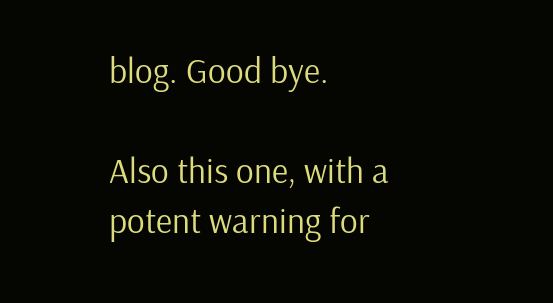blog. Good bye.

Also this one, with a potent warning for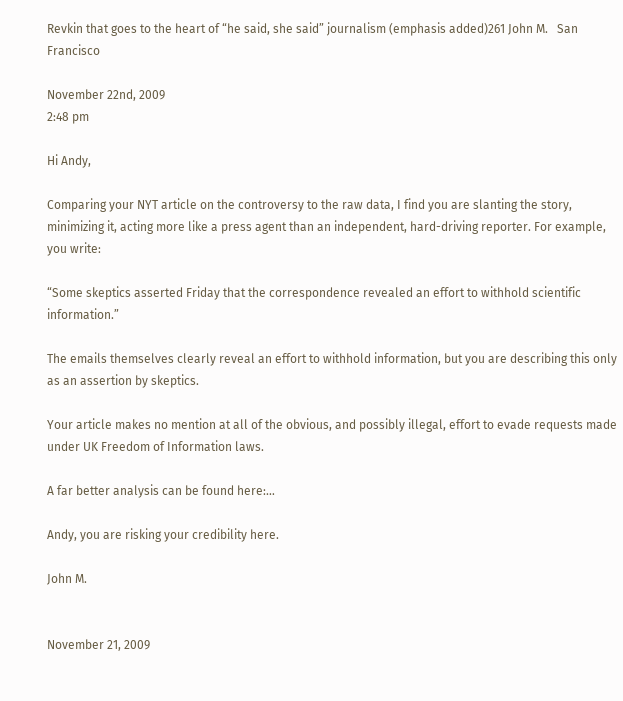Revkin that goes to the heart of “he said, she said” journalism (emphasis added)261 John M.   San Francisco

November 22nd, 2009
2:48 pm

Hi Andy,

Comparing your NYT article on the controversy to the raw data, I find you are slanting the story, minimizing it, acting more like a press agent than an independent, hard-driving reporter. For example, you write:

“Some skeptics asserted Friday that the correspondence revealed an effort to withhold scientific information.”

The emails themselves clearly reveal an effort to withhold information, but you are describing this only as an assertion by skeptics.

Your article makes no mention at all of the obvious, and possibly illegal, effort to evade requests made under UK Freedom of Information laws.

A far better analysis can be found here:…

Andy, you are risking your credibility here.

John M.


November 21, 2009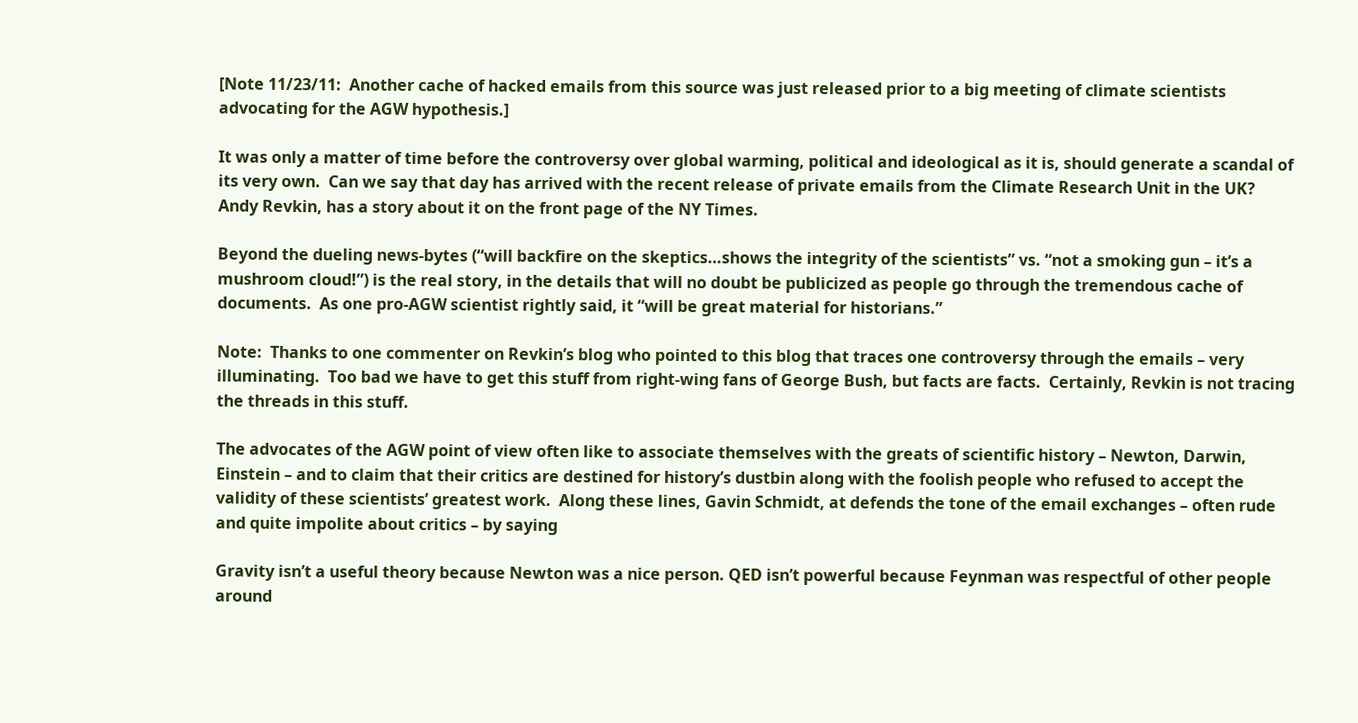[Note 11/23/11:  Another cache of hacked emails from this source was just released prior to a big meeting of climate scientists advocating for the AGW hypothesis.]

It was only a matter of time before the controversy over global warming, political and ideological as it is, should generate a scandal of its very own.  Can we say that day has arrived with the recent release of private emails from the Climate Research Unit in the UK?  Andy Revkin, has a story about it on the front page of the NY Times.

Beyond the dueling news-bytes (“will backfire on the skeptics…shows the integrity of the scientists” vs. “not a smoking gun – it’s a mushroom cloud!”) is the real story, in the details that will no doubt be publicized as people go through the tremendous cache of documents.  As one pro-AGW scientist rightly said, it “will be great material for historians.”

Note:  Thanks to one commenter on Revkin’s blog who pointed to this blog that traces one controversy through the emails – very illuminating.  Too bad we have to get this stuff from right-wing fans of George Bush, but facts are facts.  Certainly, Revkin is not tracing the threads in this stuff.

The advocates of the AGW point of view often like to associate themselves with the greats of scientific history – Newton, Darwin, Einstein – and to claim that their critics are destined for history’s dustbin along with the foolish people who refused to accept the validity of these scientists’ greatest work.  Along these lines, Gavin Schmidt, at defends the tone of the email exchanges – often rude and quite impolite about critics – by saying

Gravity isn’t a useful theory because Newton was a nice person. QED isn’t powerful because Feynman was respectful of other people around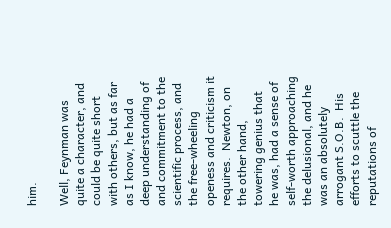him.

Well, Feynman was quite a character, and could be quite short with others, but as far as I know, he had a deep understanding of and commitment to the scientific process, and the free-wheeling openess and criticism it requires.  Newton, on the other hand, towering genius that he was, had a sense of self-worth approaching the delusional, and he was an absolutely arrogant S.O.B.  His efforts to scuttle the reputations of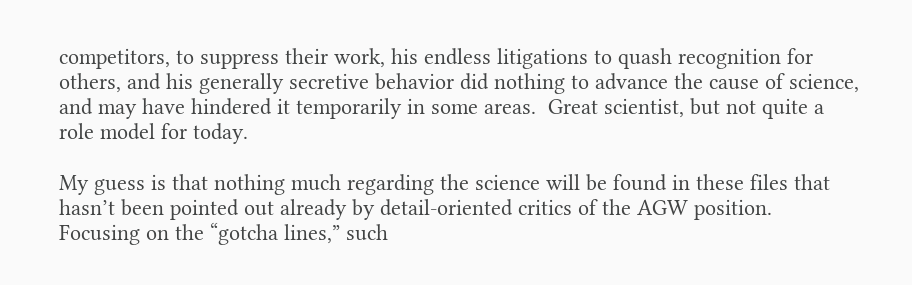competitors, to suppress their work, his endless litigations to quash recognition for others, and his generally secretive behavior did nothing to advance the cause of science, and may have hindered it temporarily in some areas.  Great scientist, but not quite a role model for today.

My guess is that nothing much regarding the science will be found in these files that hasn’t been pointed out already by detail-oriented critics of the AGW position.  Focusing on the “gotcha lines,” such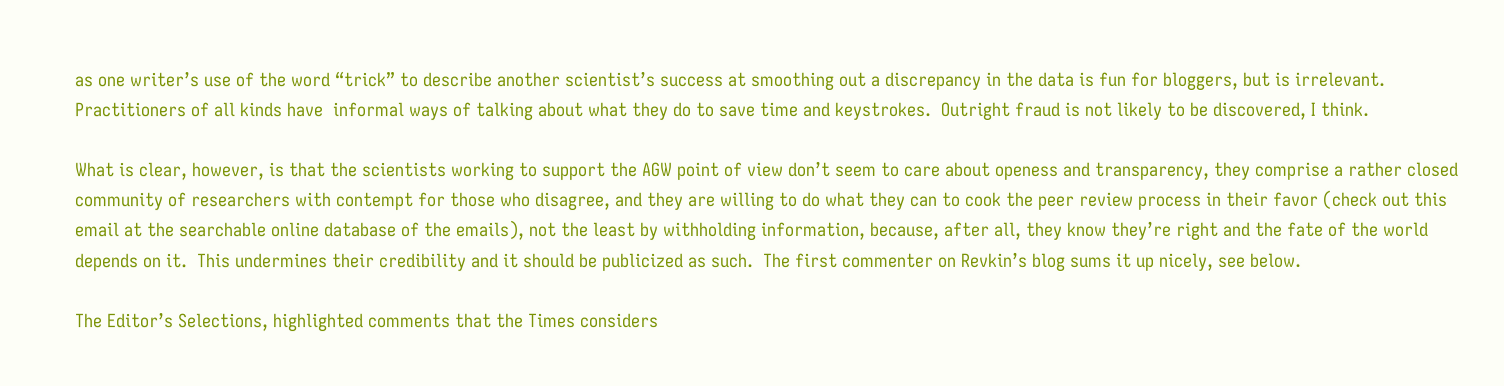as one writer’s use of the word “trick” to describe another scientist’s success at smoothing out a discrepancy in the data is fun for bloggers, but is irrelevant.  Practitioners of all kinds have  informal ways of talking about what they do to save time and keystrokes.  Outright fraud is not likely to be discovered, I think.

What is clear, however, is that the scientists working to support the AGW point of view don’t seem to care about openess and transparency, they comprise a rather closed community of researchers with contempt for those who disagree, and they are willing to do what they can to cook the peer review process in their favor (check out this email at the searchable online database of the emails), not the least by withholding information, because, after all, they know they’re right and the fate of the world depends on it.  This undermines their credibility and it should be publicized as such.  The first commenter on Revkin’s blog sums it up nicely, see below.

The Editor’s Selections, highlighted comments that the Times considers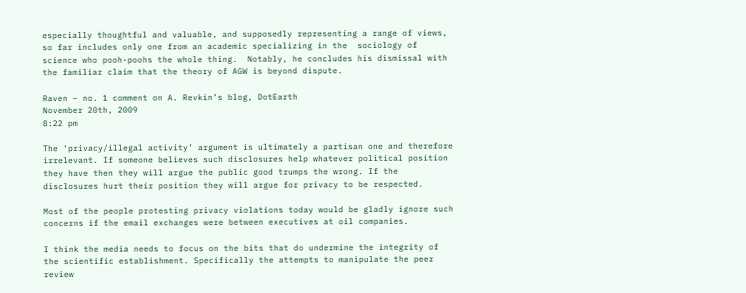especially thoughtful and valuable, and supposedly representing a range of views, so far includes only one from an academic specializing in the  sociology of science who pooh-poohs the whole thing.  Notably, he concludes his dismissal with the familiar claim that the theory of AGW is beyond dispute.

Raven – no. 1 comment on A. Revkin’s blog, DotEarth
November 20th, 2009
8:22 pm

The ‘privacy/illegal activity’ argument is ultimately a partisan one and therefore irrelevant. If someone believes such disclosures help whatever political position they have then they will argue the public good trumps the wrong. If the disclosures hurt their position they will argue for privacy to be respected.

Most of the people protesting privacy violations today would be gladly ignore such concerns if the email exchanges were between executives at oil companies.

I think the media needs to focus on the bits that do undermine the integrity of the scientific establishment. Specifically the attempts to manipulate the peer review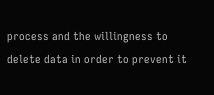process and the willingness to delete data in order to prevent it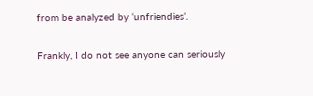from be analyzed by ‘unfriendies’.

Frankly, I do not see anyone can seriously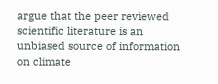argue that the peer reviewed scientific literature is an unbiased source of information on climate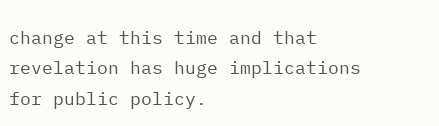change at this time and that revelation has huge implications for public policy.